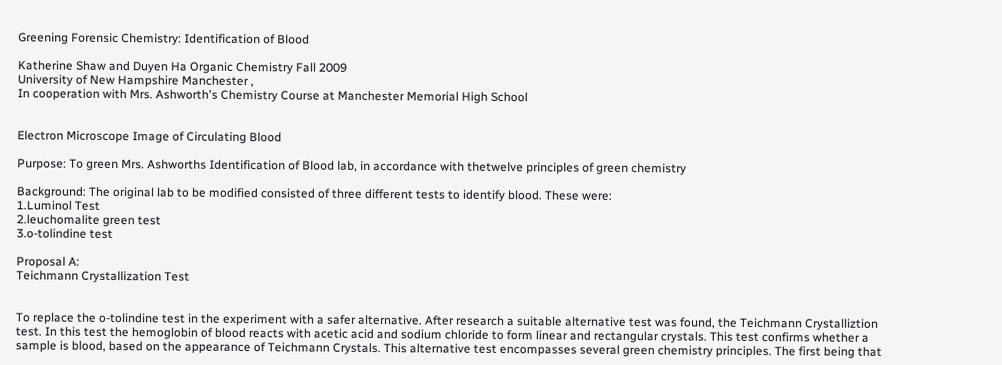Greening Forensic Chemistry: Identification of Blood

Katherine Shaw and Duyen Ha Organic Chemistry Fall 2009
University of New Hampshire Manchester ,
In cooperation with Mrs. Ashworth's Chemistry Course at Manchester Memorial High School


Electron Microscope Image of Circulating Blood

Purpose: To green Mrs. Ashworths Identification of Blood lab, in accordance with thetwelve principles of green chemistry

Background: The original lab to be modified consisted of three different tests to identify blood. These were:
1.Luminol Test
2.leuchomalite green test
3.o-tolindine test

Proposal A:
Teichmann Crystallization Test


To replace the o-tolindine test in the experiment with a safer alternative. After research a suitable alternative test was found, the Teichmann Crystalliztion test. In this test the hemoglobin of blood reacts with acetic acid and sodium chloride to form linear and rectangular crystals. This test confirms whether a sample is blood, based on the appearance of Teichmann Crystals. This alternative test encompasses several green chemistry principles. The first being that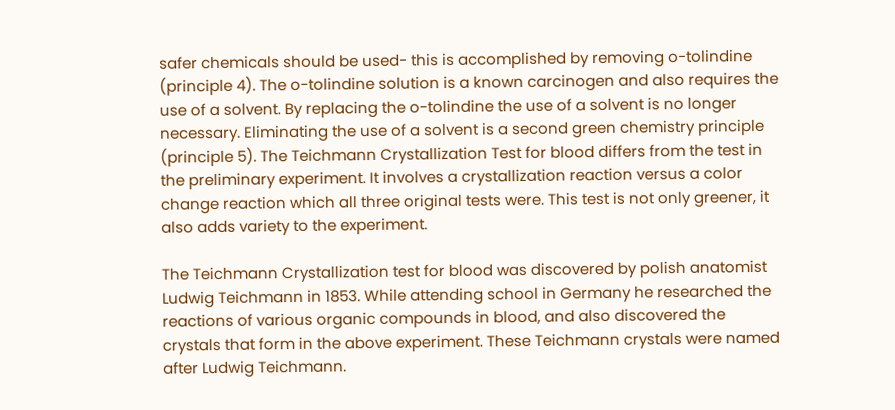safer chemicals should be used- this is accomplished by removing o-tolindine (principle 4). The o-tolindine solution is a known carcinogen and also requires the use of a solvent. By replacing the o-tolindine the use of a solvent is no longer necessary. Eliminating the use of a solvent is a second green chemistry principle (principle 5). The Teichmann Crystallization Test for blood differs from the test in the preliminary experiment. It involves a crystallization reaction versus a color change reaction which all three original tests were. This test is not only greener, it also adds variety to the experiment.

The Teichmann Crystallization test for blood was discovered by polish anatomist Ludwig Teichmann in 1853. While attending school in Germany he researched the reactions of various organic compounds in blood, and also discovered the crystals that form in the above experiment. These Teichmann crystals were named after Ludwig Teichmann.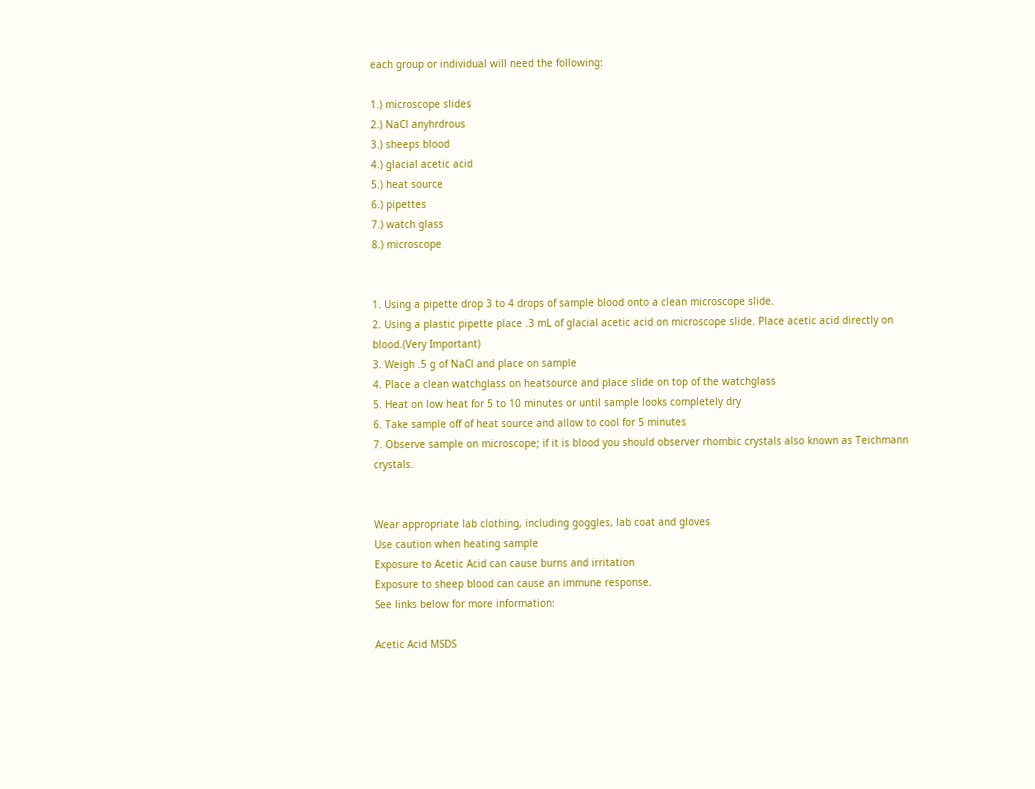each group or individual will need the following:

1.) microscope slides
2.) NaCl anyhrdrous
3.) sheeps blood
4.) glacial acetic acid
5.) heat source
6.) pipettes
7.) watch glass
8.) microscope


1. Using a pipette drop 3 to 4 drops of sample blood onto a clean microscope slide.
2. Using a plastic pipette place .3 mL of glacial acetic acid on microscope slide. Place acetic acid directly on blood.(Very Important)
3. Weigh .5 g of NaCl and place on sample
4. Place a clean watchglass on heatsource and place slide on top of the watchglass
5. Heat on low heat for 5 to 10 minutes or until sample looks completely dry
6. Take sample off of heat source and allow to cool for 5 minutes
7. Observe sample on microscope; if it is blood you should observer rhombic crystals also known as Teichmann crystals.


Wear appropriate lab clothing, including goggles, lab coat and gloves
Use caution when heating sample
Exposure to Acetic Acid can cause burns and irritation
Exposure to sheep blood can cause an immune response.
See links below for more information:

Acetic Acid MSDS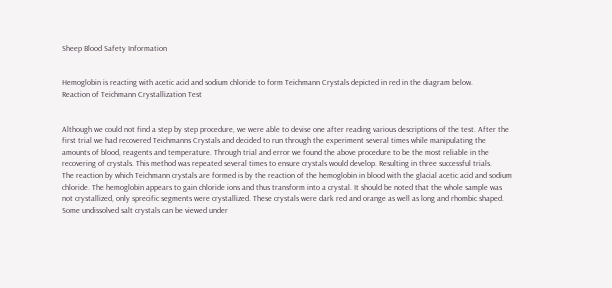Sheep Blood Safety Information


Hemoglobin is reacting with acetic acid and sodium chloride to form Teichmann Crystals depicted in red in the diagram below.
Reaction of Teichmann Crystallization Test


Although we could not find a step by step procedure, we were able to devise one after reading various descriptions of the test. After the first trial we had recovered Teichmanns Crystals and decided to run through the experiment several times while manipulating the amounts of blood, reagents and temperature. Through trial and error we found the above procedure to be the most reliable in the recovering of crystals. This method was repeated several times to ensure crystals would develop. Resulting in three successful trials.
The reaction by which Teichmann crystals are formed is by the reaction of the hemoglobin in blood with the glacial acetic acid and sodium chloride. The hemoglobin appears to gain chloride ions and thus transform into a crystal. It should be noted that the whole sample was not crystallized, only sprecific segments were crystallized. These crystals were dark red and orange as well as long and rhombic shaped. Some undissolved salt crystals can be viewed under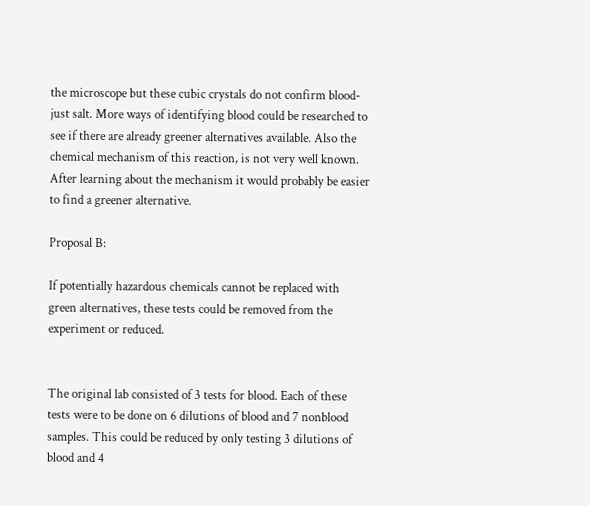the microscope but these cubic crystals do not confirm blood- just salt. More ways of identifying blood could be researched to see if there are already greener alternatives available. Also the chemical mechanism of this reaction, is not very well known. After learning about the mechanism it would probably be easier to find a greener alternative.

Proposal B:

If potentially hazardous chemicals cannot be replaced with green alternatives, these tests could be removed from the experiment or reduced.


The original lab consisted of 3 tests for blood. Each of these tests were to be done on 6 dilutions of blood and 7 nonblood samples. This could be reduced by only testing 3 dilutions of blood and 4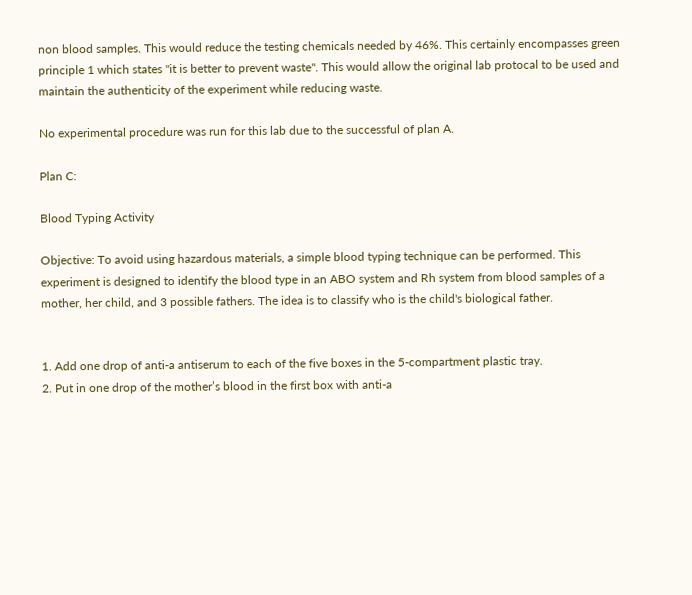non blood samples. This would reduce the testing chemicals needed by 46%. This certainly encompasses green principle 1 which states "it is better to prevent waste". This would allow the original lab protocal to be used and maintain the authenticity of the experiment while reducing waste.

No experimental procedure was run for this lab due to the successful of plan A.

Plan C:

Blood Typing Activity

Objective: To avoid using hazardous materials, a simple blood typing technique can be performed. This experiment is designed to identify the blood type in an ABO system and Rh system from blood samples of a mother, her child, and 3 possible fathers. The idea is to classify who is the child's biological father.


1. Add one drop of anti-a antiserum to each of the five boxes in the 5-compartment plastic tray.
2. Put in one drop of the mother’s blood in the first box with anti-a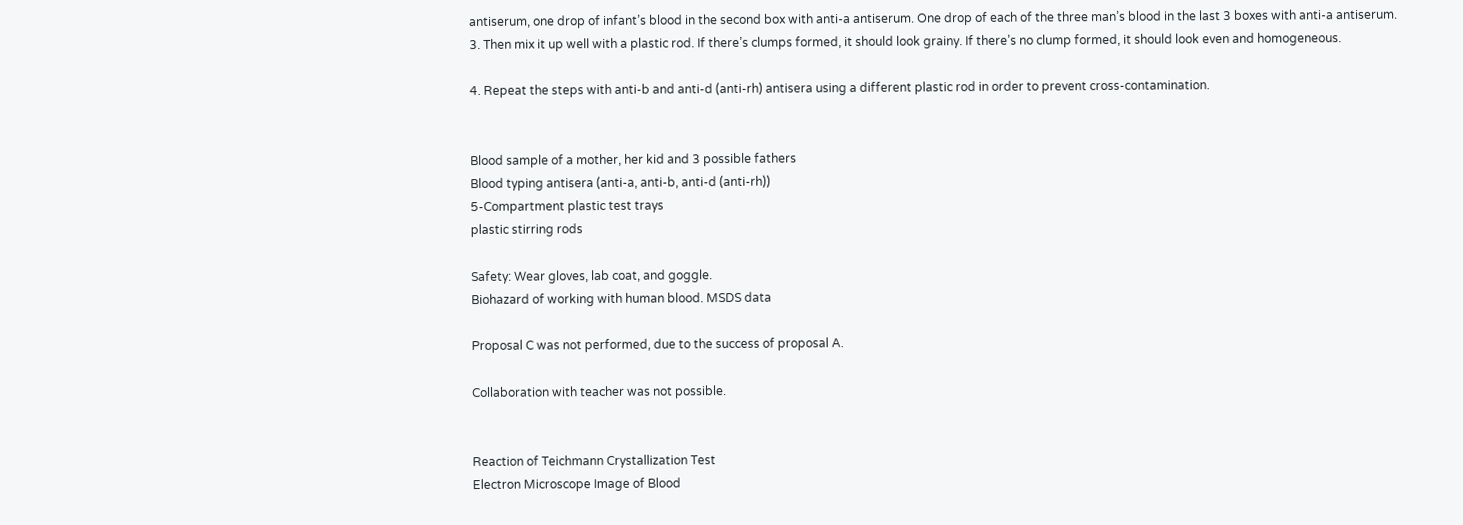antiserum, one drop of infant’s blood in the second box with anti-a antiserum. One drop of each of the three man’s blood in the last 3 boxes with anti-a antiserum.
3. Then mix it up well with a plastic rod. If there’s clumps formed, it should look grainy. If there’s no clump formed, it should look even and homogeneous.

4. Repeat the steps with anti-b and anti-d (anti-rh) antisera using a different plastic rod in order to prevent cross-contamination.


Blood sample of a mother, her kid and 3 possible fathers
Blood typing antisera (anti-a, anti-b, anti-d (anti-rh))
5-Compartment plastic test trays
plastic stirring rods

Safety: Wear gloves, lab coat, and goggle.
Biohazard of working with human blood. MSDS data

Proposal C was not performed, due to the success of proposal A.

Collaboration with teacher was not possible.


Reaction of Teichmann Crystallization Test
Electron Microscope Image of Blood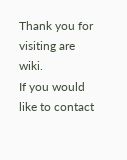Thank you for visiting are wiki.
If you would like to contact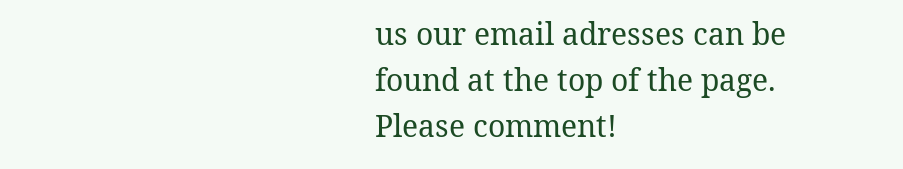us our email adresses can be found at the top of the page.
Please comment!